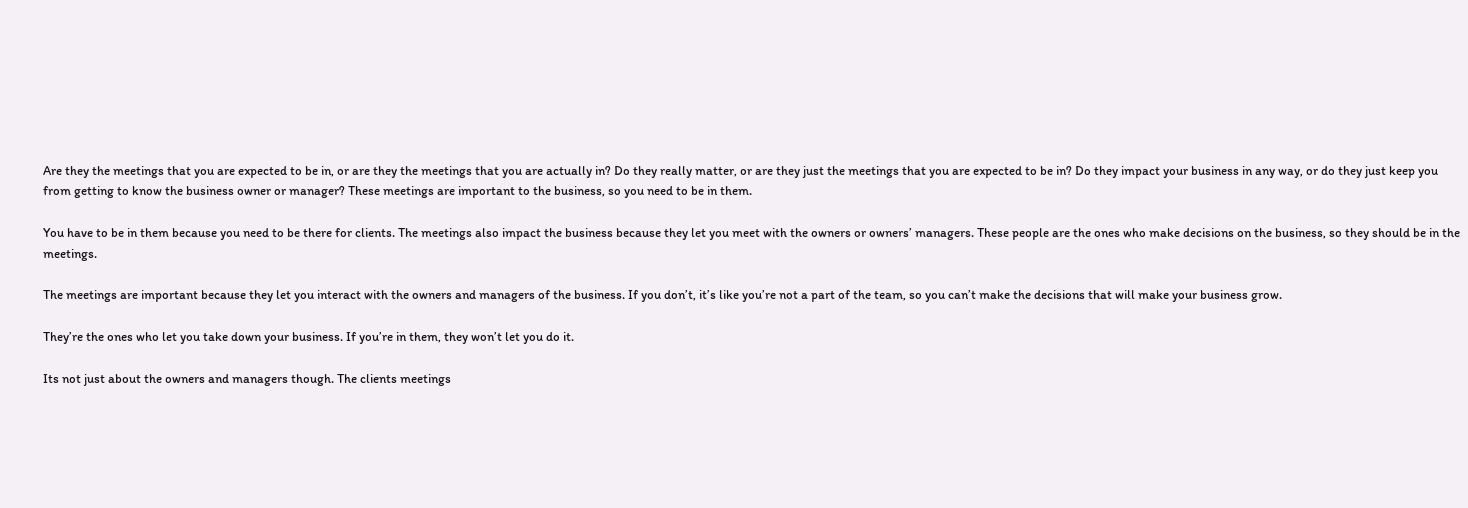Are they the meetings that you are expected to be in, or are they the meetings that you are actually in? Do they really matter, or are they just the meetings that you are expected to be in? Do they impact your business in any way, or do they just keep you from getting to know the business owner or manager? These meetings are important to the business, so you need to be in them.

You have to be in them because you need to be there for clients. The meetings also impact the business because they let you meet with the owners or owners’ managers. These people are the ones who make decisions on the business, so they should be in the meetings.

The meetings are important because they let you interact with the owners and managers of the business. If you don’t, it’s like you’re not a part of the team, so you can’t make the decisions that will make your business grow.

They’re the ones who let you take down your business. If you’re in them, they won’t let you do it.

Its not just about the owners and managers though. The clients meetings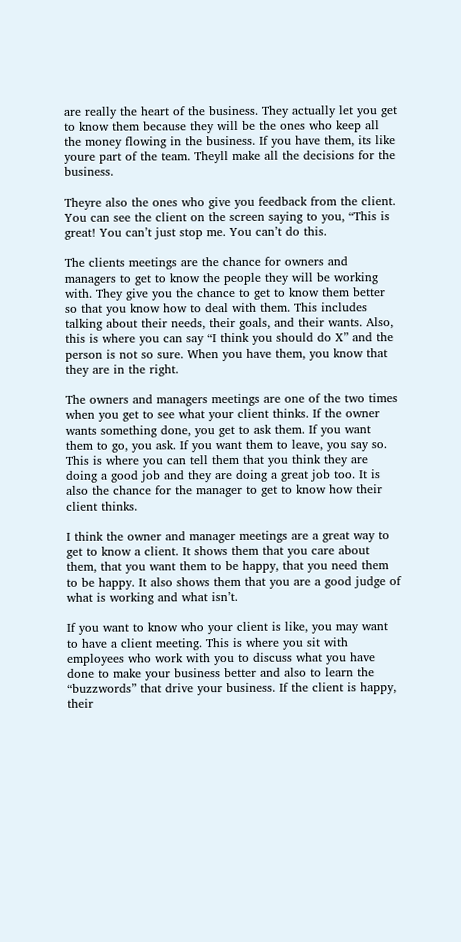are really the heart of the business. They actually let you get to know them because they will be the ones who keep all the money flowing in the business. If you have them, its like youre part of the team. Theyll make all the decisions for the business.

Theyre also the ones who give you feedback from the client. You can see the client on the screen saying to you, “This is great! You can’t just stop me. You can’t do this.

The clients meetings are the chance for owners and managers to get to know the people they will be working with. They give you the chance to get to know them better so that you know how to deal with them. This includes talking about their needs, their goals, and their wants. Also, this is where you can say “I think you should do X” and the person is not so sure. When you have them, you know that they are in the right.

The owners and managers meetings are one of the two times when you get to see what your client thinks. If the owner wants something done, you get to ask them. If you want them to go, you ask. If you want them to leave, you say so. This is where you can tell them that you think they are doing a good job and they are doing a great job too. It is also the chance for the manager to get to know how their client thinks.

I think the owner and manager meetings are a great way to get to know a client. It shows them that you care about them, that you want them to be happy, that you need them to be happy. It also shows them that you are a good judge of what is working and what isn’t.

If you want to know who your client is like, you may want to have a client meeting. This is where you sit with employees who work with you to discuss what you have done to make your business better and also to learn the “buzzwords” that drive your business. If the client is happy, their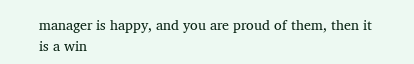manager is happy, and you are proud of them, then it is a win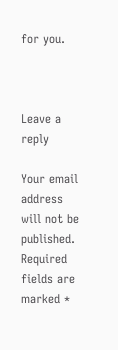for you.



Leave a reply

Your email address will not be published. Required fields are marked *